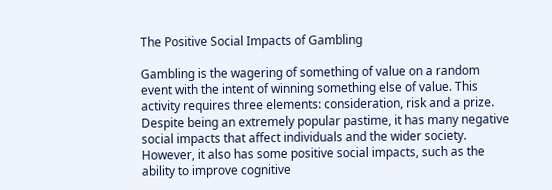The Positive Social Impacts of Gambling

Gambling is the wagering of something of value on a random event with the intent of winning something else of value. This activity requires three elements: consideration, risk and a prize. Despite being an extremely popular pastime, it has many negative social impacts that affect individuals and the wider society. However, it also has some positive social impacts, such as the ability to improve cognitive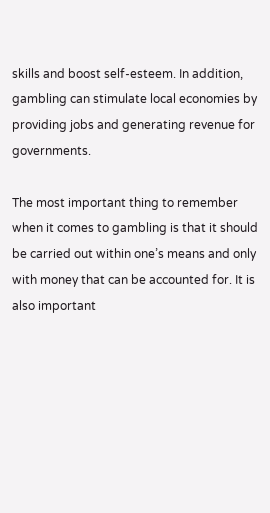skills and boost self-esteem. In addition, gambling can stimulate local economies by providing jobs and generating revenue for governments.

The most important thing to remember when it comes to gambling is that it should be carried out within one’s means and only with money that can be accounted for. It is also important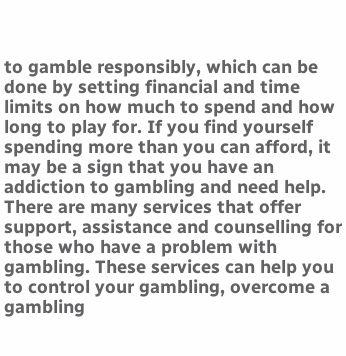to gamble responsibly, which can be done by setting financial and time limits on how much to spend and how long to play for. If you find yourself spending more than you can afford, it may be a sign that you have an addiction to gambling and need help. There are many services that offer support, assistance and counselling for those who have a problem with gambling. These services can help you to control your gambling, overcome a gambling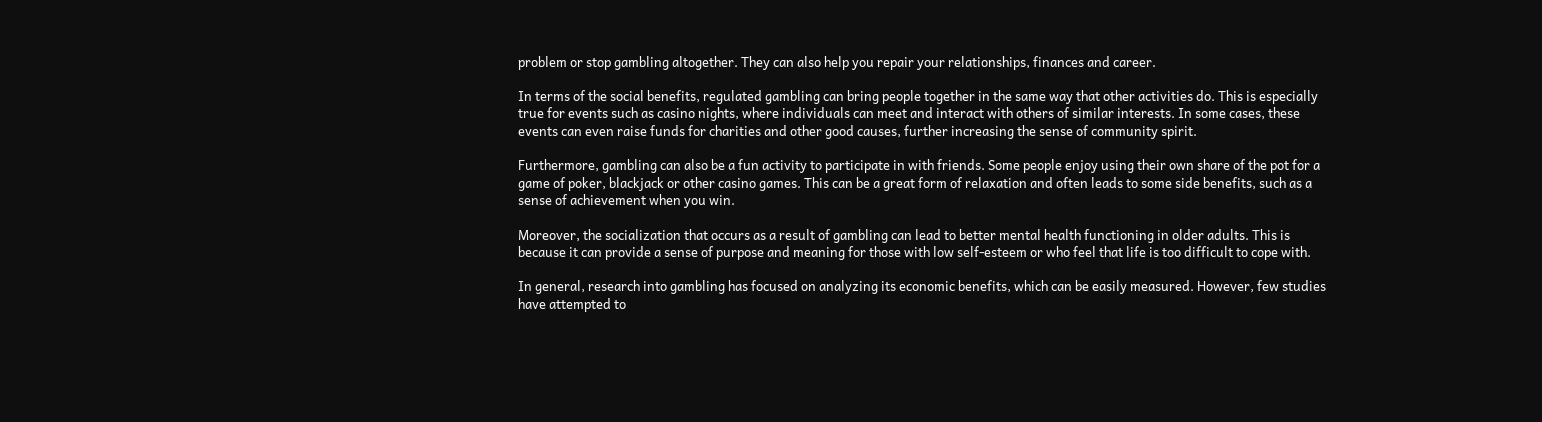problem or stop gambling altogether. They can also help you repair your relationships, finances and career.

In terms of the social benefits, regulated gambling can bring people together in the same way that other activities do. This is especially true for events such as casino nights, where individuals can meet and interact with others of similar interests. In some cases, these events can even raise funds for charities and other good causes, further increasing the sense of community spirit.

Furthermore, gambling can also be a fun activity to participate in with friends. Some people enjoy using their own share of the pot for a game of poker, blackjack or other casino games. This can be a great form of relaxation and often leads to some side benefits, such as a sense of achievement when you win.

Moreover, the socialization that occurs as a result of gambling can lead to better mental health functioning in older adults. This is because it can provide a sense of purpose and meaning for those with low self-esteem or who feel that life is too difficult to cope with.

In general, research into gambling has focused on analyzing its economic benefits, which can be easily measured. However, few studies have attempted to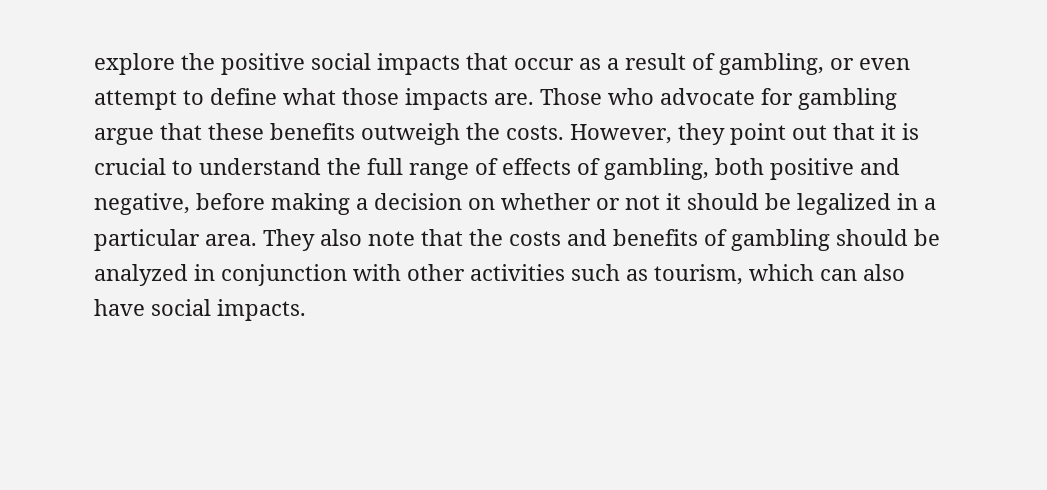explore the positive social impacts that occur as a result of gambling, or even attempt to define what those impacts are. Those who advocate for gambling argue that these benefits outweigh the costs. However, they point out that it is crucial to understand the full range of effects of gambling, both positive and negative, before making a decision on whether or not it should be legalized in a particular area. They also note that the costs and benefits of gambling should be analyzed in conjunction with other activities such as tourism, which can also have social impacts.